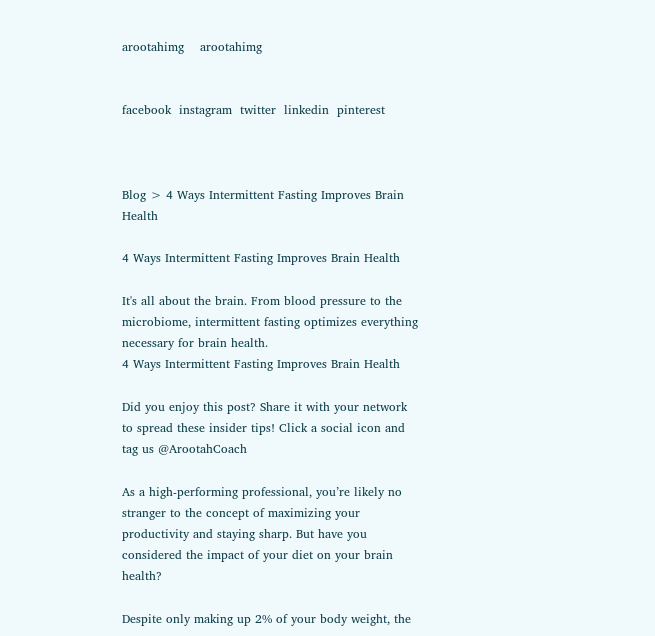arootahimg    arootahimg


facebook  instagram  twitter  linkedin  pinterest



Blog > 4 Ways Intermittent Fasting Improves Brain Health

4 Ways Intermittent Fasting Improves Brain Health

It's all about the brain. From blood pressure to the microbiome, intermittent fasting optimizes everything necessary for brain health.
4 Ways Intermittent Fasting Improves Brain Health

Did you enjoy this post? Share it with your network to spread these insider tips! Click a social icon and tag us @ArootahCoach

As a high-performing professional, you’re likely no stranger to the concept of maximizing your productivity and staying sharp. But have you considered the impact of your diet on your brain health?

Despite only making up 2% of your body weight, the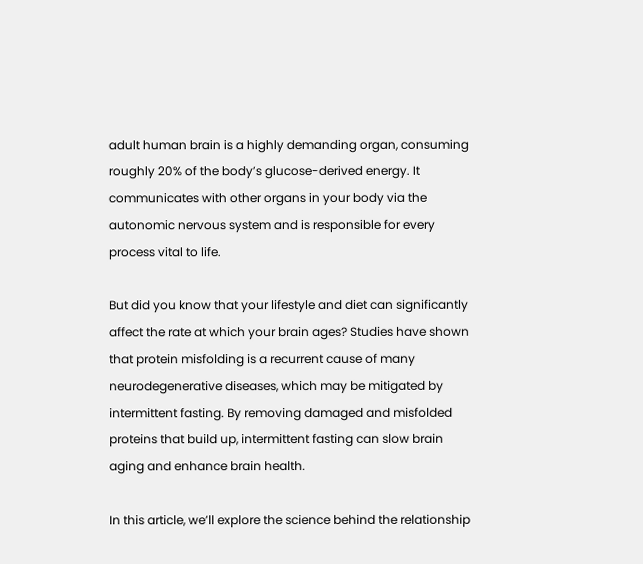adult human brain is a highly demanding organ, consuming roughly 20% of the body’s glucose-derived energy. It communicates with other organs in your body via the autonomic nervous system and is responsible for every process vital to life.

But did you know that your lifestyle and diet can significantly affect the rate at which your brain ages? Studies have shown that protein misfolding is a recurrent cause of many neurodegenerative diseases, which may be mitigated by intermittent fasting. By removing damaged and misfolded proteins that build up, intermittent fasting can slow brain aging and enhance brain health.

In this article, we’ll explore the science behind the relationship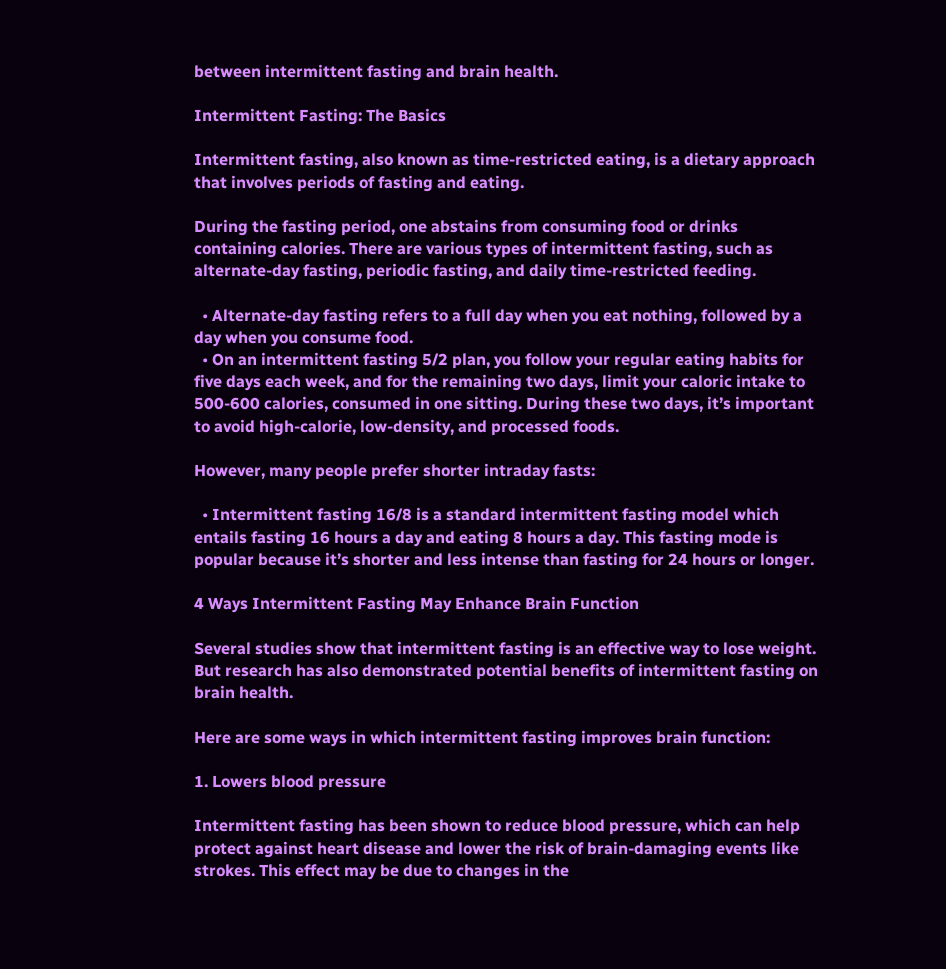between intermittent fasting and brain health.

Intermittent Fasting: The Basics

Intermittent fasting, also known as time-restricted eating, is a dietary approach that involves periods of fasting and eating.

During the fasting period, one abstains from consuming food or drinks containing calories. There are various types of intermittent fasting, such as alternate-day fasting, periodic fasting, and daily time-restricted feeding.

  • Alternate-day fasting refers to a full day when you eat nothing, followed by a day when you consume food.
  • On an intermittent fasting 5/2 plan, you follow your regular eating habits for five days each week, and for the remaining two days, limit your caloric intake to 500-600 calories, consumed in one sitting. During these two days, it’s important to avoid high-calorie, low-density, and processed foods.

However, many people prefer shorter intraday fasts:

  • Intermittent fasting 16/8 is a standard intermittent fasting model which entails fasting 16 hours a day and eating 8 hours a day. This fasting mode is popular because it’s shorter and less intense than fasting for 24 hours or longer.

4 Ways Intermittent Fasting May Enhance Brain Function

Several studies show that intermittent fasting is an effective way to lose weight. But research has also demonstrated potential benefits of intermittent fasting on brain health.

Here are some ways in which intermittent fasting improves brain function:

1. Lowers blood pressure

Intermittent fasting has been shown to reduce blood pressure, which can help protect against heart disease and lower the risk of brain-damaging events like strokes. This effect may be due to changes in the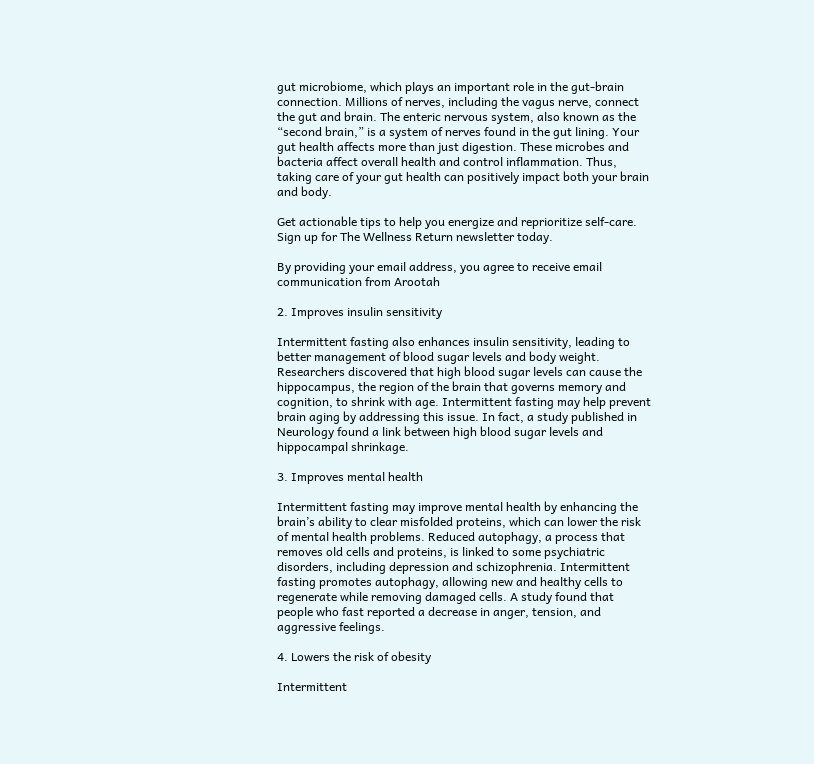gut microbiome, which plays an important role in the gut-brain connection. Millions of nerves, including the vagus nerve, connect the gut and brain. The enteric nervous system, also known as the “second brain,” is a system of nerves found in the gut lining. Your gut health affects more than just digestion. These microbes and bacteria affect overall health and control inflammation. Thus, taking care of your gut health can positively impact both your brain and body.

Get actionable tips to help you energize and reprioritize self-care. Sign up for The Wellness Return newsletter today.

By providing your email address, you agree to receive email communication from Arootah

2. Improves insulin sensitivity

Intermittent fasting also enhances insulin sensitivity, leading to better management of blood sugar levels and body weight. Researchers discovered that high blood sugar levels can cause the hippocampus, the region of the brain that governs memory and cognition, to shrink with age. Intermittent fasting may help prevent brain aging by addressing this issue. In fact, a study published in Neurology found a link between high blood sugar levels and hippocampal shrinkage.

3. Improves mental health

Intermittent fasting may improve mental health by enhancing the brain’s ability to clear misfolded proteins, which can lower the risk of mental health problems. Reduced autophagy, a process that removes old cells and proteins, is linked to some psychiatric disorders, including depression and schizophrenia. Intermittent fasting promotes autophagy, allowing new and healthy cells to regenerate while removing damaged cells. A study found that people who fast reported a decrease in anger, tension, and aggressive feelings.

4. Lowers the risk of obesity

Intermittent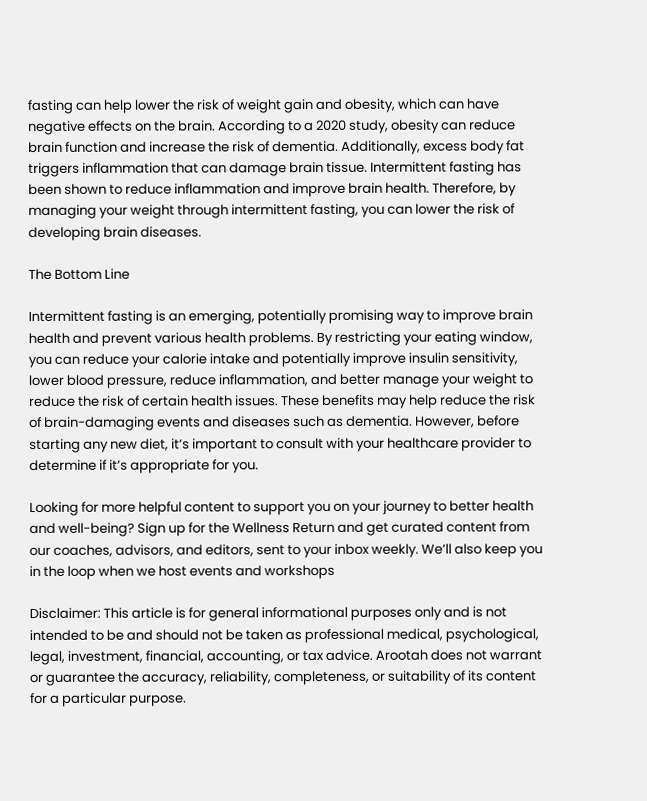fasting can help lower the risk of weight gain and obesity, which can have negative effects on the brain. According to a 2020 study, obesity can reduce brain function and increase the risk of dementia. Additionally, excess body fat triggers inflammation that can damage brain tissue. Intermittent fasting has been shown to reduce inflammation and improve brain health. Therefore, by managing your weight through intermittent fasting, you can lower the risk of developing brain diseases.

The Bottom Line

Intermittent fasting is an emerging, potentially promising way to improve brain health and prevent various health problems. By restricting your eating window, you can reduce your calorie intake and potentially improve insulin sensitivity, lower blood pressure, reduce inflammation, and better manage your weight to reduce the risk of certain health issues. These benefits may help reduce the risk of brain-damaging events and diseases such as dementia. However, before starting any new diet, it’s important to consult with your healthcare provider to determine if it’s appropriate for you.

Looking for more helpful content to support you on your journey to better health and well-being? Sign up for the Wellness Return and get curated content from our coaches, advisors, and editors, sent to your inbox weekly. We’ll also keep you in the loop when we host events and workshops

Disclaimer: This article is for general informational purposes only and is not intended to be and should not be taken as professional medical, psychological, legal, investment, financial, accounting, or tax advice. Arootah does not warrant or guarantee the accuracy, reliability, completeness, or suitability of its content for a particular purpose.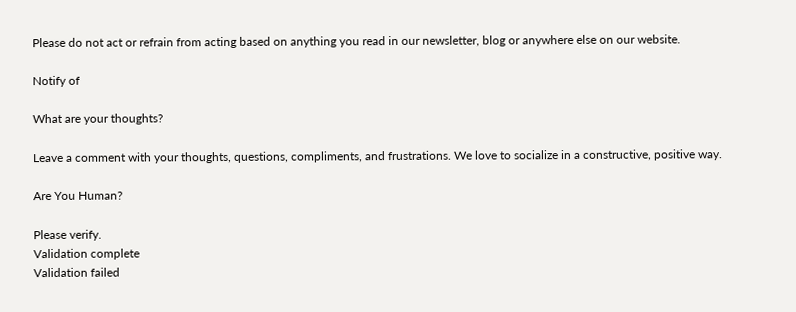Please do not act or refrain from acting based on anything you read in our newsletter, blog or anywhere else on our website.

Notify of

What are your thoughts?

Leave a comment with your thoughts, questions, compliments, and frustrations. We love to socialize in a constructive, positive way.

Are You Human?

Please verify.
Validation complete
Validation failed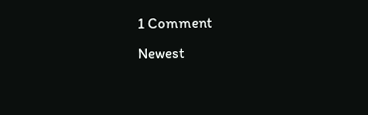1 Comment
Newest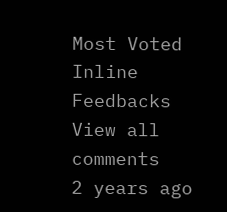Most Voted
Inline Feedbacks
View all comments
2 years ago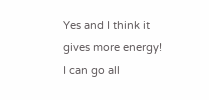Yes and I think it gives more energy! I can go all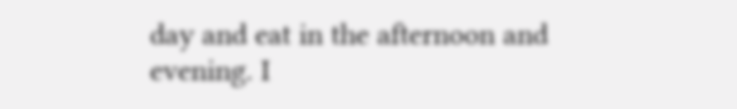day and eat in the afternoon and evening. I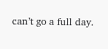can’t go a full day.